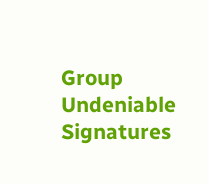Group Undeniable Signatures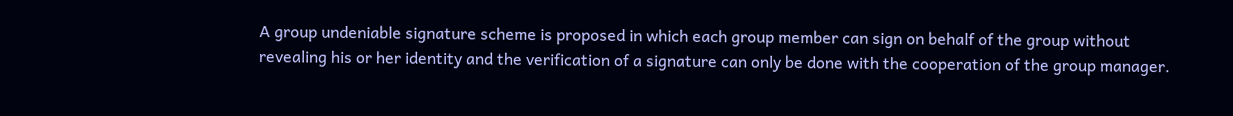A group undeniable signature scheme is proposed in which each group member can sign on behalf of the group without revealing his or her identity and the verification of a signature can only be done with the cooperation of the group manager.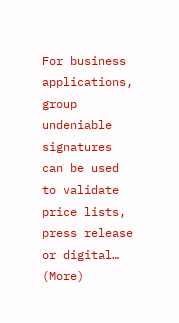For business applications, group undeniable signatures can be used to validate price lists, press release or digital… (More)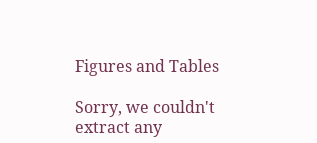Figures and Tables

Sorry, we couldn't extract any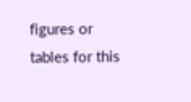figures or tables for this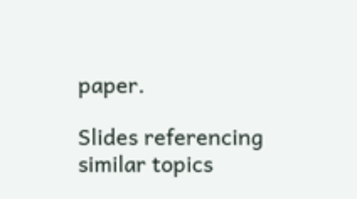paper.

Slides referencing similar topics